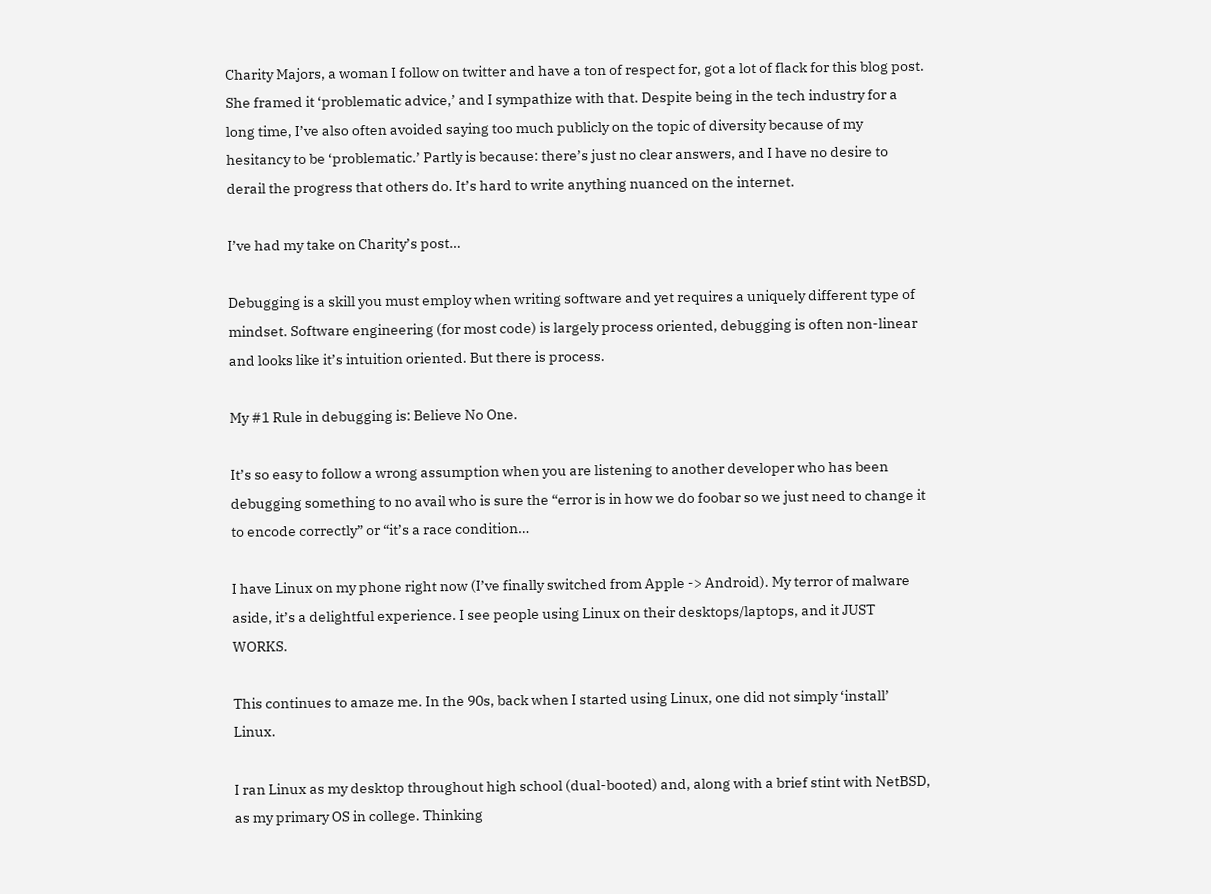Charity Majors, a woman I follow on twitter and have a ton of respect for, got a lot of flack for this blog post. She framed it ‘problematic advice,’ and I sympathize with that. Despite being in the tech industry for a long time, I’ve also often avoided saying too much publicly on the topic of diversity because of my hesitancy to be ‘problematic.’ Partly is because: there’s just no clear answers, and I have no desire to derail the progress that others do. It’s hard to write anything nuanced on the internet.

I’ve had my take on Charity’s post…

Debugging is a skill you must employ when writing software and yet requires a uniquely different type of mindset. Software engineering (for most code) is largely process oriented, debugging is often non-linear and looks like it’s intuition oriented. But there is process.

My #1 Rule in debugging is: Believe No One.

It’s so easy to follow a wrong assumption when you are listening to another developer who has been debugging something to no avail who is sure the “error is in how we do foobar so we just need to change it to encode correctly” or “it’s a race condition…

I have Linux on my phone right now (I’ve finally switched from Apple -> Android). My terror of malware aside, it’s a delightful experience. I see people using Linux on their desktops/laptops, and it JUST WORKS.

This continues to amaze me. In the 90s, back when I started using Linux, one did not simply ‘install’ Linux.

I ran Linux as my desktop throughout high school (dual-booted) and, along with a brief stint with NetBSD, as my primary OS in college. Thinking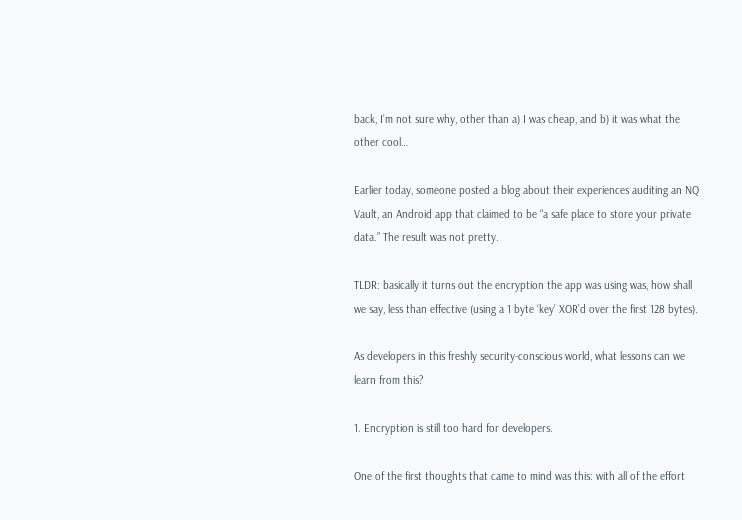back, I’m not sure why, other than a) I was cheap, and b) it was what the other cool…

Earlier today, someone posted a blog about their experiences auditing an NQ Vault, an Android app that claimed to be “a safe place to store your private data.” The result was not pretty.

TLDR: basically it turns out the encryption the app was using was, how shall we say, less than effective (using a 1 byte ‘key’ XOR’d over the first 128 bytes).

As developers in this freshly security-conscious world, what lessons can we learn from this?

1. Encryption is still too hard for developers.

One of the first thoughts that came to mind was this: with all of the effort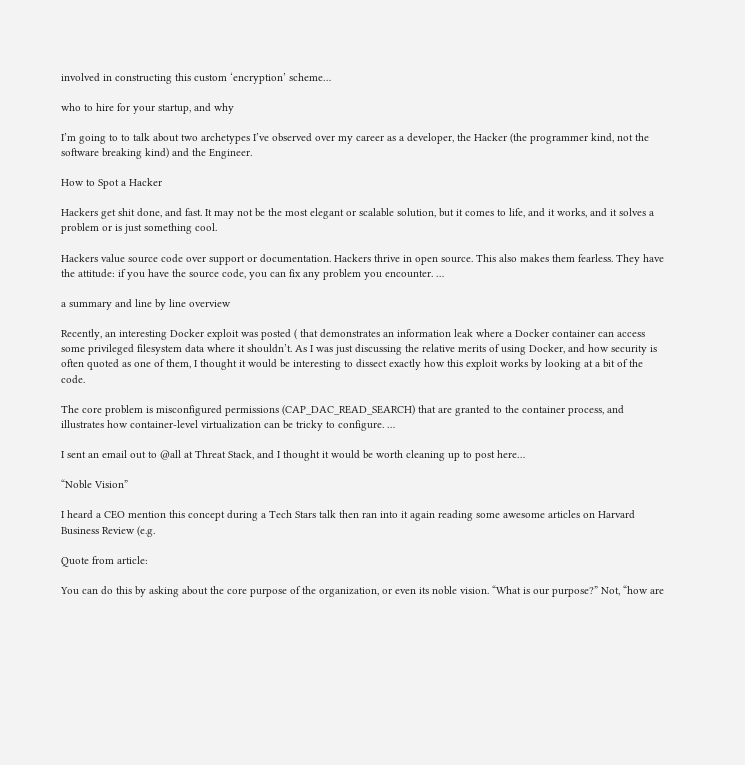involved in constructing this custom ‘encryption’ scheme…

who to hire for your startup, and why

I’m going to to talk about two archetypes I’ve observed over my career as a developer, the Hacker (the programmer kind, not the software breaking kind) and the Engineer.

How to Spot a Hacker

Hackers get shit done, and fast. It may not be the most elegant or scalable solution, but it comes to life, and it works, and it solves a problem or is just something cool.

Hackers value source code over support or documentation. Hackers thrive in open source. This also makes them fearless. They have the attitude: if you have the source code, you can fix any problem you encounter. …

a summary and line by line overview

Recently, an interesting Docker exploit was posted ( that demonstrates an information leak where a Docker container can access some privileged filesystem data where it shouldn’t. As I was just discussing the relative merits of using Docker, and how security is often quoted as one of them, I thought it would be interesting to dissect exactly how this exploit works by looking at a bit of the code.

The core problem is misconfigured permissions (CAP_DAC_READ_SEARCH) that are granted to the container process, and illustrates how container-level virtualization can be tricky to configure. …

I sent an email out to @all at Threat Stack, and I thought it would be worth cleaning up to post here…

“Noble Vision”

I heard a CEO mention this concept during a Tech Stars talk then ran into it again reading some awesome articles on Harvard Business Review (e.g.

Quote from article:

You can do this by asking about the core purpose of the organization, or even its noble vision. “What is our purpose?” Not, “how are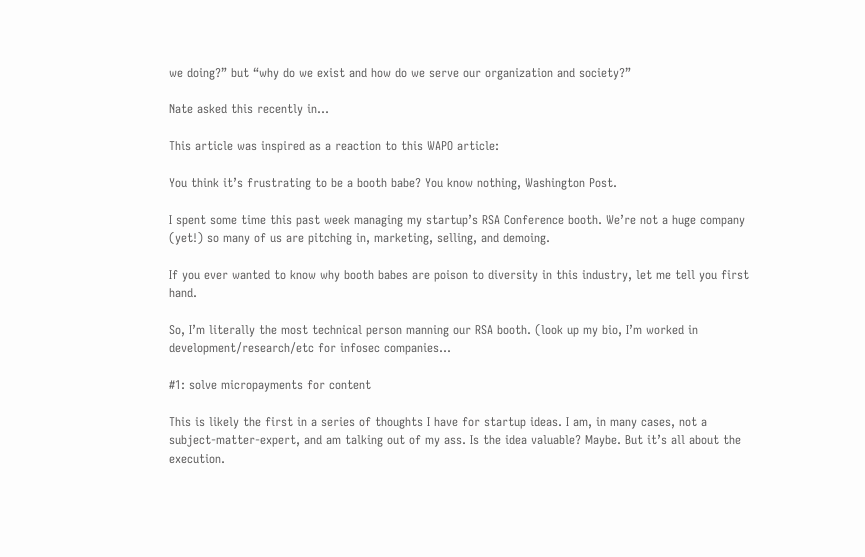we doing?” but “why do we exist and how do we serve our organization and society?”

Nate asked this recently in…

This article was inspired as a reaction to this WAPO article:

You think it’s frustrating to be a booth babe? You know nothing, Washington Post.

I spent some time this past week managing my startup’s RSA Conference booth. We’re not a huge company (yet!) so many of us are pitching in, marketing, selling, and demoing.

If you ever wanted to know why booth babes are poison to diversity in this industry, let me tell you first hand.

So, I’m literally the most technical person manning our RSA booth. (look up my bio, I’m worked in development/research/etc for infosec companies…

#1: solve micropayments for content

This is likely the first in a series of thoughts I have for startup ideas. I am, in many cases, not a subject-matter-expert, and am talking out of my ass. Is the idea valuable? Maybe. But it’s all about the execution.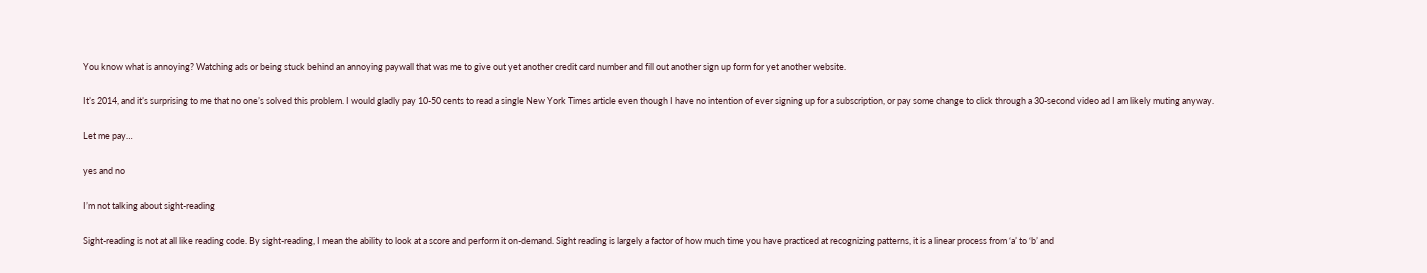You know what is annoying? Watching ads or being stuck behind an annoying paywall that was me to give out yet another credit card number and fill out another sign up form for yet another website.

It’s 2014, and it’s surprising to me that no one’s solved this problem. I would gladly pay 10-50 cents to read a single New York Times article even though I have no intention of ever signing up for a subscription, or pay some change to click through a 30-second video ad I am likely muting anyway.

Let me pay…

yes and no

I’m not talking about sight-reading

Sight-reading is not at all like reading code. By sight-reading, I mean the ability to look at a score and perform it on-demand. Sight reading is largely a factor of how much time you have practiced at recognizing patterns, it is a linear process from ‘a’ to ‘b’ and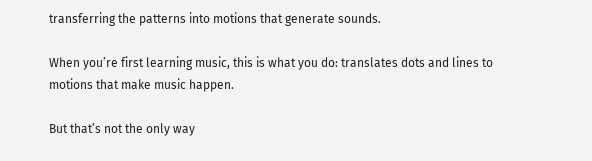transferring the patterns into motions that generate sounds.

When you’re first learning music, this is what you do: translates dots and lines to motions that make music happen.

But that’s not the only way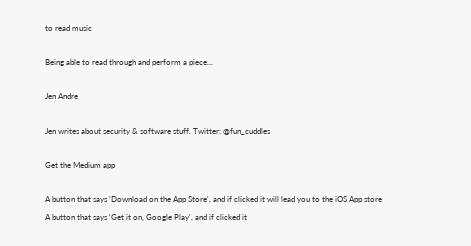to read music

Being able to read through and perform a piece…

Jen Andre

Jen writes about security & software stuff. Twitter: @fun_cuddles

Get the Medium app

A button that says 'Download on the App Store', and if clicked it will lead you to the iOS App store
A button that says 'Get it on, Google Play', and if clicked it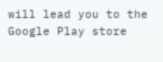will lead you to the Google Play store